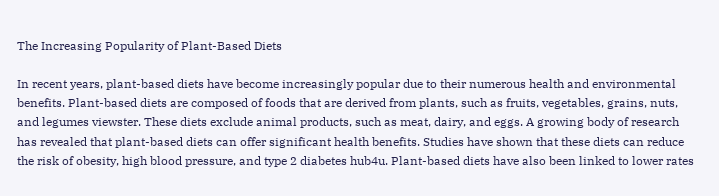The Increasing Popularity of Plant-Based Diets

In recent years, plant-based diets have become increasingly popular due to their numerous health and environmental benefits. Plant-based diets are composed of foods that are derived from plants, such as fruits, vegetables, grains, nuts, and legumes viewster. These diets exclude animal products, such as meat, dairy, and eggs. A growing body of research has revealed that plant-based diets can offer significant health benefits. Studies have shown that these diets can reduce the risk of obesity, high blood pressure, and type 2 diabetes hub4u. Plant-based diets have also been linked to lower rates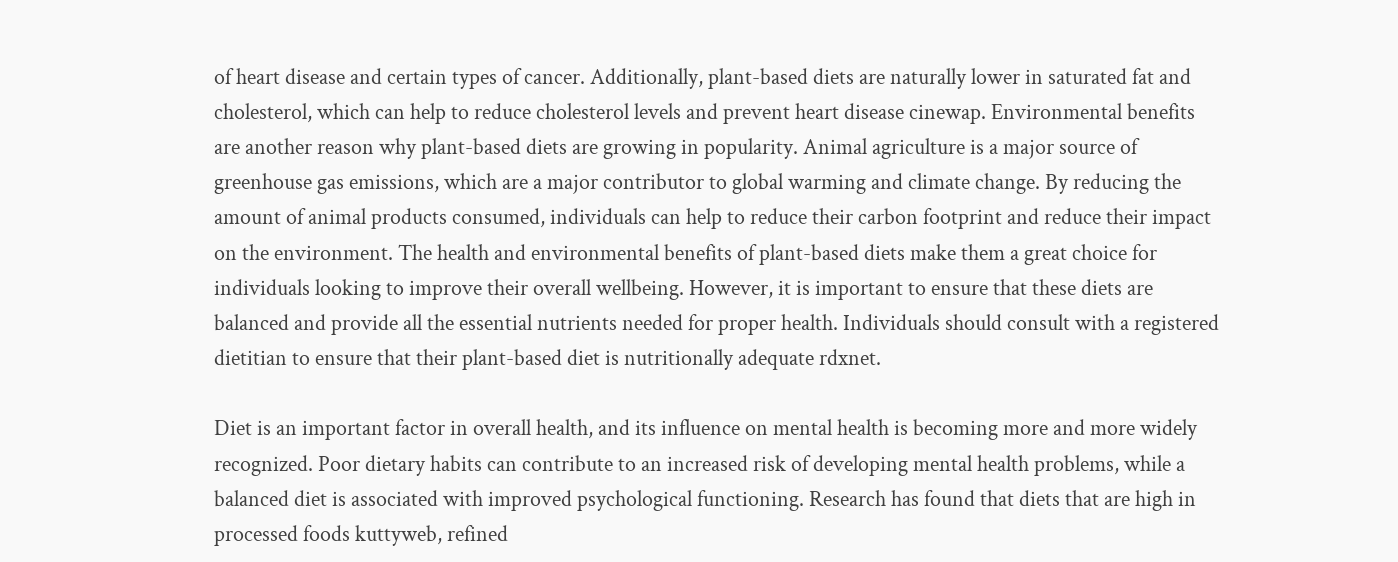of heart disease and certain types of cancer. Additionally, plant-based diets are naturally lower in saturated fat and cholesterol, which can help to reduce cholesterol levels and prevent heart disease cinewap. Environmental benefits are another reason why plant-based diets are growing in popularity. Animal agriculture is a major source of greenhouse gas emissions, which are a major contributor to global warming and climate change. By reducing the amount of animal products consumed, individuals can help to reduce their carbon footprint and reduce their impact on the environment. The health and environmental benefits of plant-based diets make them a great choice for individuals looking to improve their overall wellbeing. However, it is important to ensure that these diets are balanced and provide all the essential nutrients needed for proper health. Individuals should consult with a registered dietitian to ensure that their plant-based diet is nutritionally adequate rdxnet.

Diet is an important factor in overall health, and its influence on mental health is becoming more and more widely recognized. Poor dietary habits can contribute to an increased risk of developing mental health problems, while a balanced diet is associated with improved psychological functioning. Research has found that diets that are high in processed foods kuttyweb, refined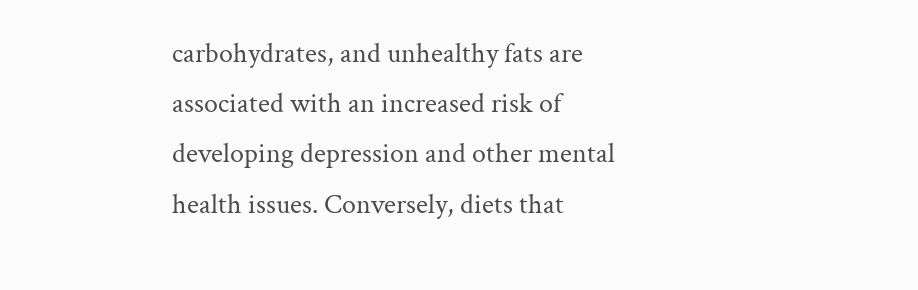carbohydrates, and unhealthy fats are associated with an increased risk of developing depression and other mental health issues. Conversely, diets that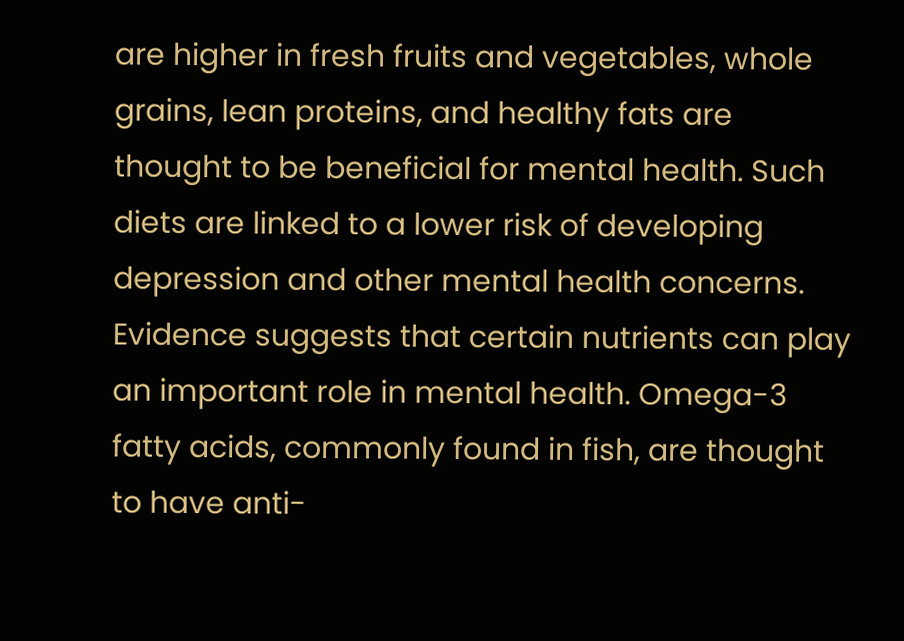are higher in fresh fruits and vegetables, whole grains, lean proteins, and healthy fats are thought to be beneficial for mental health. Such diets are linked to a lower risk of developing depression and other mental health concerns. Evidence suggests that certain nutrients can play an important role in mental health. Omega-3 fatty acids, commonly found in fish, are thought to have anti-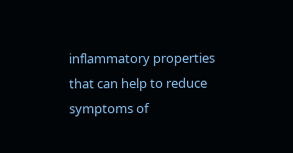inflammatory properties that can help to reduce symptoms of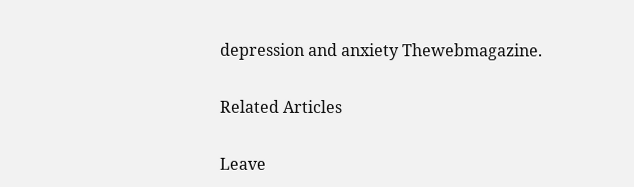depression and anxiety Thewebmagazine.

Related Articles

Leave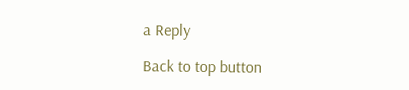a Reply

Back to top button